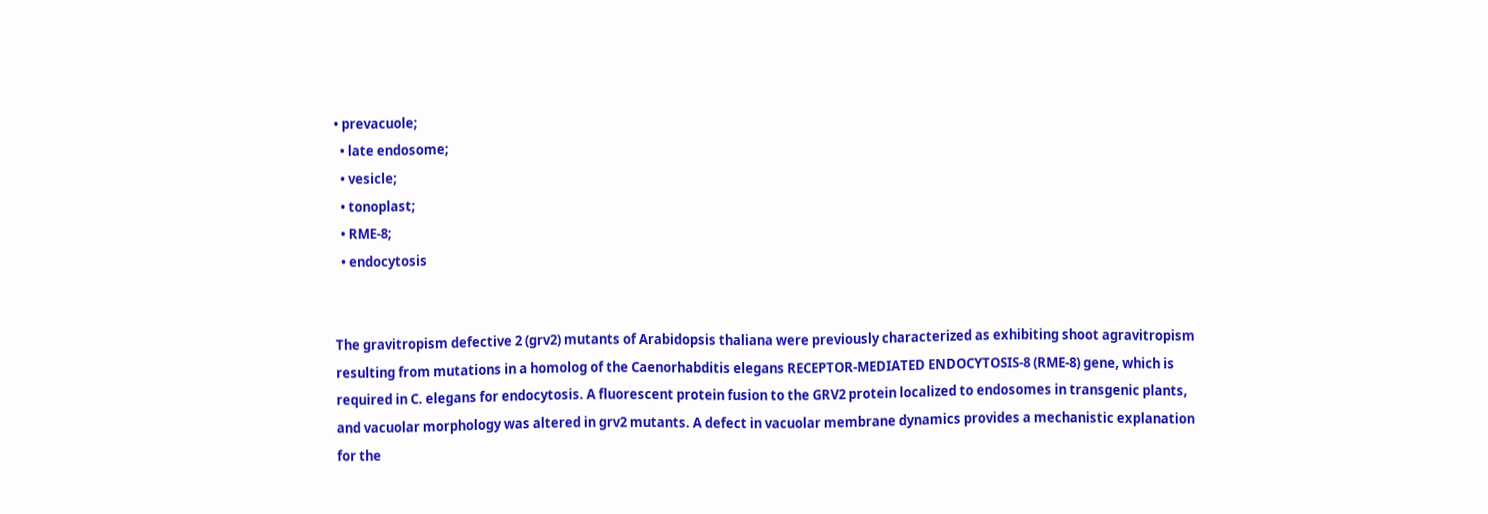• prevacuole;
  • late endosome;
  • vesicle;
  • tonoplast;
  • RME-8;
  • endocytosis


The gravitropism defective 2 (grv2) mutants of Arabidopsis thaliana were previously characterized as exhibiting shoot agravitropism resulting from mutations in a homolog of the Caenorhabditis elegans RECEPTOR-MEDIATED ENDOCYTOSIS-8 (RME-8) gene, which is required in C. elegans for endocytosis. A fluorescent protein fusion to the GRV2 protein localized to endosomes in transgenic plants, and vacuolar morphology was altered in grv2 mutants. A defect in vacuolar membrane dynamics provides a mechanistic explanation for the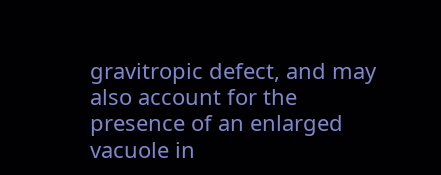gravitropic defect, and may also account for the presence of an enlarged vacuole in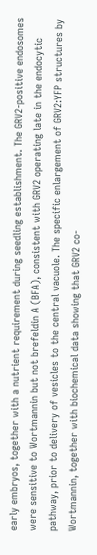early embryos, together with a nutrient requirement during seedling establishment. The GRV2-positive endosomes were sensitive to Wortmannin but not brefeldin A (BFA), consistent with GRV2 operating late in the endocytic pathway, prior to delivery of vesicles to the central vacuole. The specific enlargement of GRV2:YFP structures by Wortmannin, together with biochemical data showing that GRV2 co-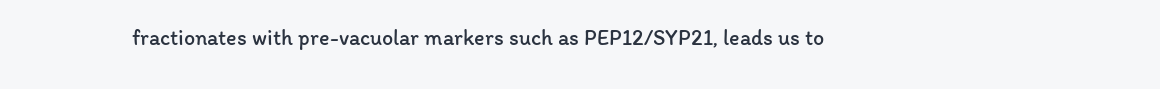fractionates with pre-vacuolar markers such as PEP12/SYP21, leads us to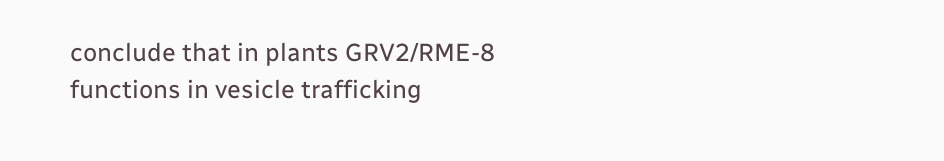conclude that in plants GRV2/RME-8 functions in vesicle trafficking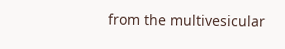from the multivesicular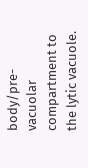body/pre-vacuolar compartment to the lytic vacuole.